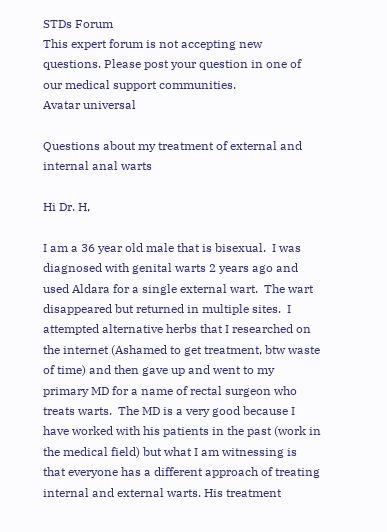STDs Forum
This expert forum is not accepting new questions. Please post your question in one of our medical support communities.
Avatar universal

Questions about my treatment of external and internal anal warts

Hi Dr. H,

I am a 36 year old male that is bisexual.  I was diagnosed with genital warts 2 years ago and used Aldara for a single external wart.  The wart disappeared but returned in multiple sites.  I attempted alternative herbs that I researched on the internet (Ashamed to get treatment, btw waste of time) and then gave up and went to my primary MD for a name of rectal surgeon who treats warts.  The MD is a very good because I have worked with his patients in the past (work in the medical field) but what I am witnessing is that everyone has a different approach of treating internal and external warts. His treatment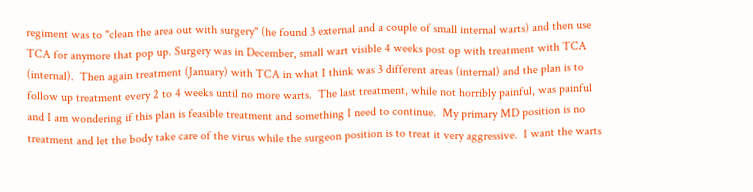regiment was to "clean the area out with surgery" (he found 3 external and a couple of small internal warts) and then use TCA for anymore that pop up. Surgery was in December, small wart visible 4 weeks post op with treatment with TCA (internal).  Then again treatment (January) with TCA in what I think was 3 different areas (internal) and the plan is to follow up treatment every 2 to 4 weeks until no more warts.  The last treatment, while not horribly painful, was painful and I am wondering if this plan is feasible treatment and something I need to continue.  My primary MD position is no treatment and let the body take care of the virus while the surgeon position is to treat it very aggressive.  I want the warts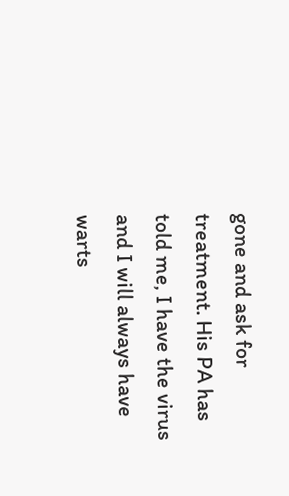gone and ask for treatment. His PA has told me, I have the virus and I will always have warts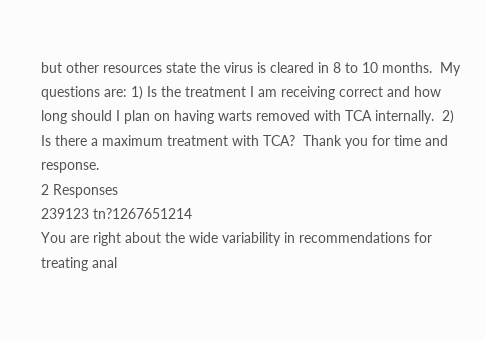but other resources state the virus is cleared in 8 to 10 months.  My questions are: 1) Is the treatment I am receiving correct and how long should I plan on having warts removed with TCA internally.  2) Is there a maximum treatment with TCA?  Thank you for time and response.
2 Responses
239123 tn?1267651214
You are right about the wide variability in recommendations for treating anal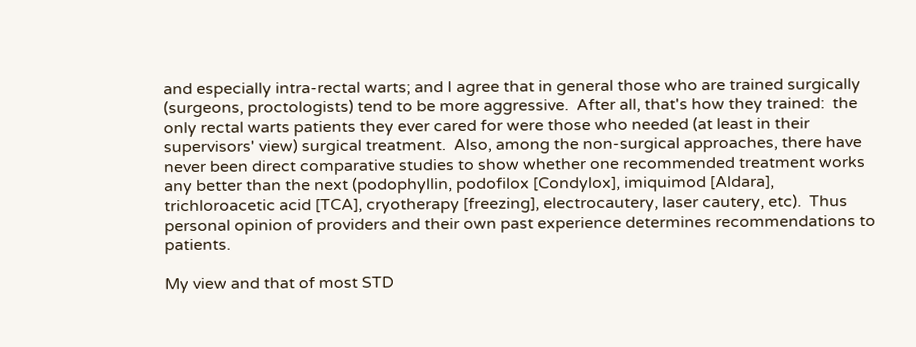and especially intra-rectal warts; and I agree that in general those who are trained surgically (surgeons, proctologists) tend to be more aggressive.  After all, that's how they trained:  the only rectal warts patients they ever cared for were those who needed (at least in their supervisors' view) surgical treatment.  Also, among the non-surgical approaches, there have never been direct comparative studies to show whether one recommended treatment works any better than the next (podophyllin, podofilox [Condylox], imiquimod [Aldara], trichloroacetic acid [TCA], cryotherapy [freezing], electrocautery, laser cautery, etc).  Thus personal opinion of providers and their own past experience determines recommendations to patients.

My view and that of most STD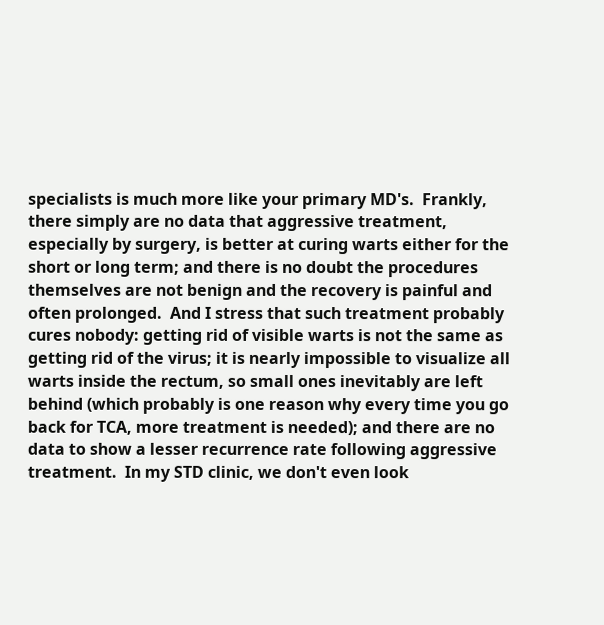specialists is much more like your primary MD's.  Frankly, there simply are no data that aggressive treatment, especially by surgery, is better at curing warts either for the short or long term; and there is no doubt the procedures themselves are not benign and the recovery is painful and often prolonged.  And I stress that such treatment probably cures nobody: getting rid of visible warts is not the same as getting rid of the virus; it is nearly impossible to visualize all warts inside the rectum, so small ones inevitably are left behind (which probably is one reason why every time you go back for TCA, more treatment is needed); and there are no data to show a lesser recurrence rate following aggressive treatment.  In my STD clinic, we don't even look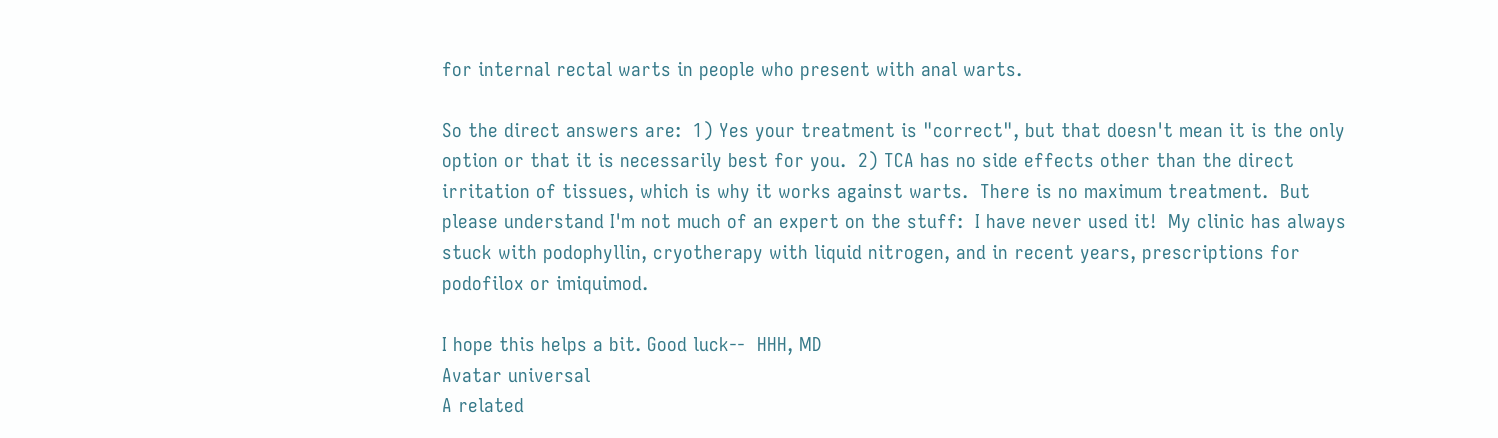for internal rectal warts in people who present with anal warts.

So the direct answers are:  1) Yes your treatment is "correct", but that doesn't mean it is the only option or that it is necessarily best for you.  2) TCA has no side effects other than the direct irritation of tissues, which is why it works against warts.  There is no maximum treatment.  But please understand I'm not much of an expert on the stuff:  I have never used it!  My clinic has always stuck with podophyllin, cryotherapy with liquid nitrogen, and in recent years, prescriptions for podofilox or imiquimod.

I hope this helps a bit. Good luck--  HHH, MD
Avatar universal
A related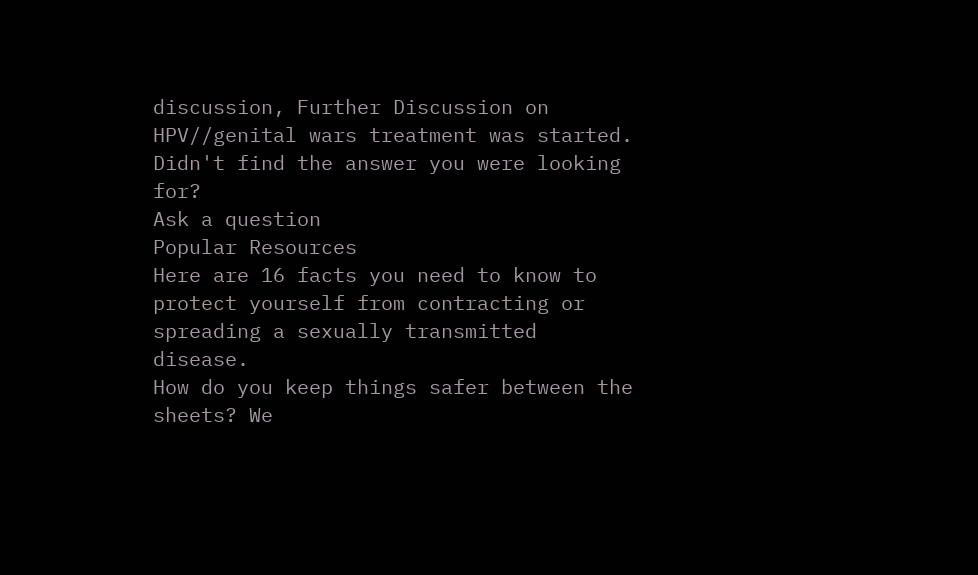discussion, Further Discussion on HPV//genital wars treatment was started.
Didn't find the answer you were looking for?
Ask a question
Popular Resources
Here are 16 facts you need to know to protect yourself from contracting or spreading a sexually transmitted disease.
How do you keep things safer between the sheets? We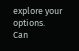explore your options.
Can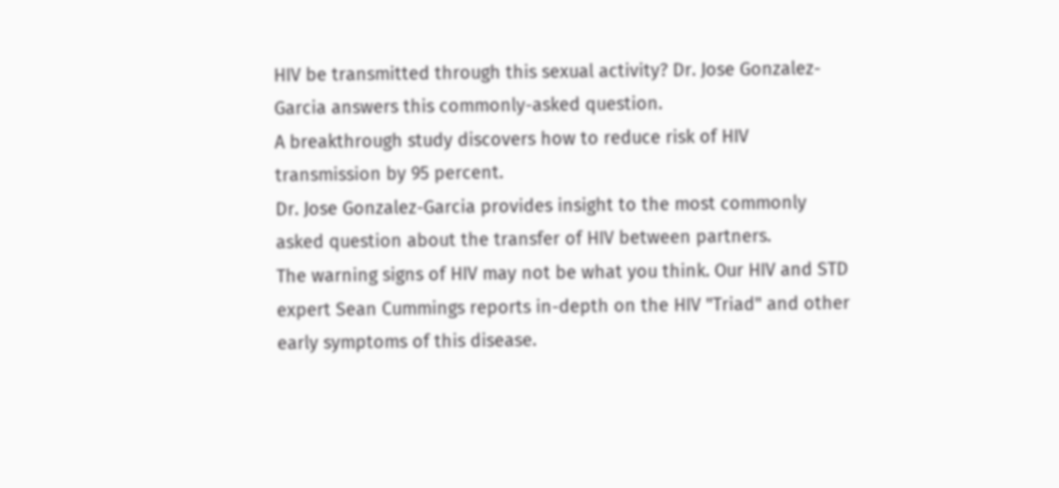HIV be transmitted through this sexual activity? Dr. Jose Gonzalez-Garcia answers this commonly-asked question.
A breakthrough study discovers how to reduce risk of HIV transmission by 95 percent.
Dr. Jose Gonzalez-Garcia provides insight to the most commonly asked question about the transfer of HIV between partners.
The warning signs of HIV may not be what you think. Our HIV and STD expert Sean Cummings reports in-depth on the HIV "Triad" and other early symptoms of this disease.